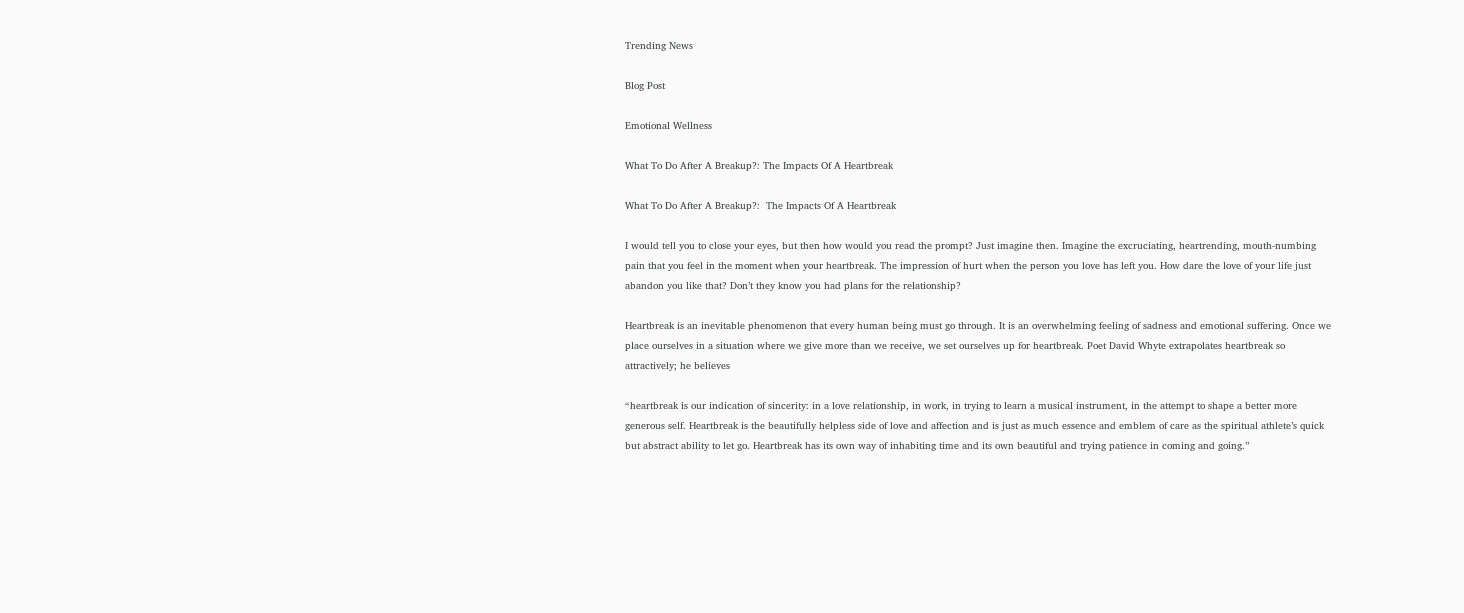Trending News

Blog Post

Emotional Wellness

What To Do After A Breakup?: The Impacts Of A Heartbreak

What To Do After A Breakup?:  The Impacts Of A Heartbreak

I would tell you to close your eyes, but then how would you read the prompt? Just imagine then. Imagine the excruciating, heartrending, mouth-numbing pain that you feel in the moment when your heartbreak. The impression of hurt when the person you love has left you. How dare the love of your life just abandon you like that? Don’t they know you had plans for the relationship?

Heartbreak is an inevitable phenomenon that every human being must go through. It is an overwhelming feeling of sadness and emotional suffering. Once we place ourselves in a situation where we give more than we receive, we set ourselves up for heartbreak. Poet David Whyte extrapolates heartbreak so attractively; he believes

“heartbreak is our indication of sincerity: in a love relationship, in work, in trying to learn a musical instrument, in the attempt to shape a better more generous self. Heartbreak is the beautifully helpless side of love and affection and is just as much essence and emblem of care as the spiritual athlete’s quick but abstract ability to let go. Heartbreak has its own way of inhabiting time and its own beautiful and trying patience in coming and going.”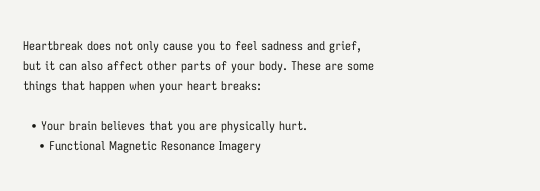Heartbreak does not only cause you to feel sadness and grief, but it can also affect other parts of your body. These are some things that happen when your heart breaks:

  • Your brain believes that you are physically hurt.
    • Functional Magnetic Resonance Imagery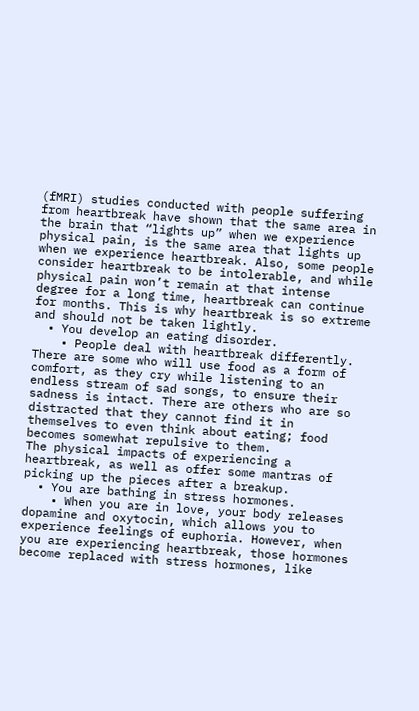(fMRI) studies conducted with people suffering from heartbreak have shown that the same area in the brain that “lights up” when we experience physical pain, is the same area that lights up when we experience heartbreak. Also, some people consider heartbreak to be intolerable, and while physical pain won’t remain at that intense degree for a long time, heartbreak can continue for months. This is why heartbreak is so extreme and should not be taken lightly.
  • You develop an eating disorder.
    • People deal with heartbreak differently. There are some who will use food as a form of comfort, as they cry while listening to an endless stream of sad songs, to ensure their sadness is intact. There are others who are so distracted that they cannot find it in themselves to even think about eating; food becomes somewhat repulsive to them.
The physical impacts of experiencing a heartbreak, as well as offer some mantras of picking up the pieces after a breakup.
  • You are bathing in stress hormones.
    • When you are in love, your body releases dopamine and oxytocin, which allows you to experience feelings of euphoria. However, when you are experiencing heartbreak, those hormones become replaced with stress hormones, like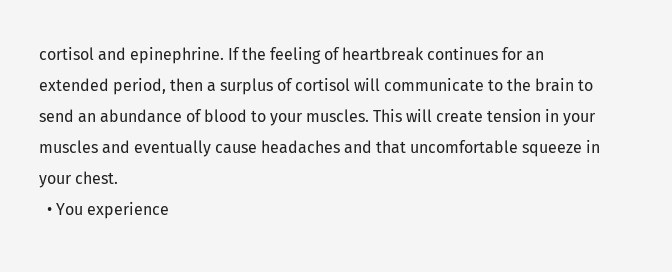cortisol and epinephrine. If the feeling of heartbreak continues for an extended period, then a surplus of cortisol will communicate to the brain to send an abundance of blood to your muscles. This will create tension in your muscles and eventually cause headaches and that uncomfortable squeeze in your chest.
  • You experience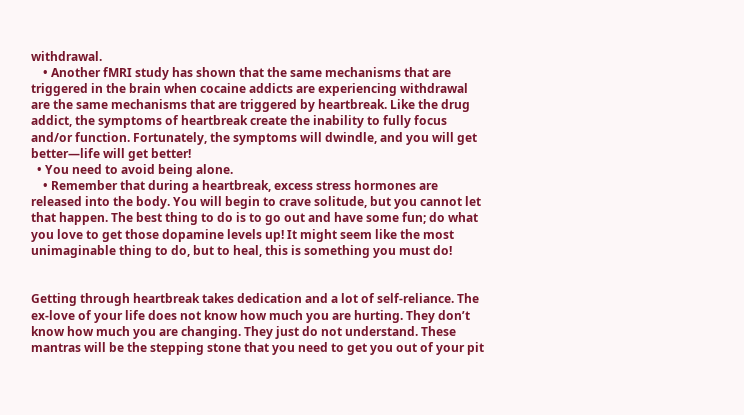withdrawal.
    • Another fMRI study has shown that the same mechanisms that are triggered in the brain when cocaine addicts are experiencing withdrawal are the same mechanisms that are triggered by heartbreak. Like the drug addict, the symptoms of heartbreak create the inability to fully focus and/or function. Fortunately, the symptoms will dwindle, and you will get better—life will get better!
  • You need to avoid being alone.
    • Remember that during a heartbreak, excess stress hormones are released into the body. You will begin to crave solitude, but you cannot let that happen. The best thing to do is to go out and have some fun; do what you love to get those dopamine levels up! It might seem like the most unimaginable thing to do, but to heal, this is something you must do!


Getting through heartbreak takes dedication and a lot of self-reliance. The ex-love of your life does not know how much you are hurting. They don’t know how much you are changing. They just do not understand. These mantras will be the stepping stone that you need to get you out of your pit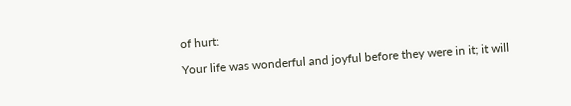of hurt:

Your life was wonderful and joyful before they were in it; it will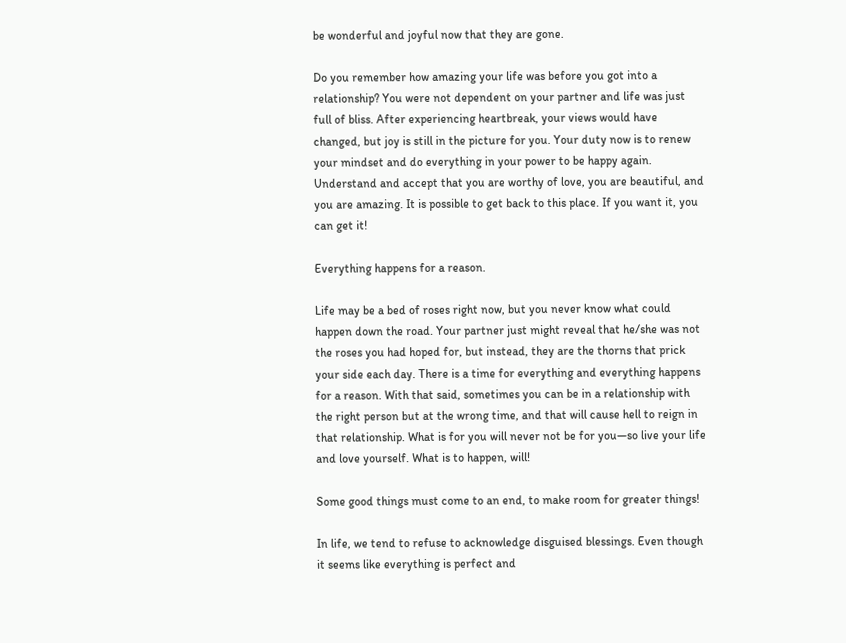be wonderful and joyful now that they are gone.

Do you remember how amazing your life was before you got into a relationship? You were not dependent on your partner and life was just full of bliss. After experiencing heartbreak, your views would have changed, but joy is still in the picture for you. Your duty now is to renew your mindset and do everything in your power to be happy again. Understand and accept that you are worthy of love, you are beautiful, and you are amazing. It is possible to get back to this place. If you want it, you can get it!

Everything happens for a reason.

Life may be a bed of roses right now, but you never know what could happen down the road. Your partner just might reveal that he/she was not the roses you had hoped for, but instead, they are the thorns that prick your side each day. There is a time for everything and everything happens for a reason. With that said, sometimes you can be in a relationship with the right person but at the wrong time, and that will cause hell to reign in that relationship. What is for you will never not be for you—so live your life and love yourself. What is to happen, will!

Some good things must come to an end, to make room for greater things!

In life, we tend to refuse to acknowledge disguised blessings. Even though it seems like everything is perfect and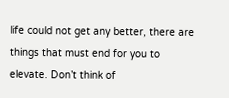life could not get any better, there are things that must end for you to elevate. Don’t think of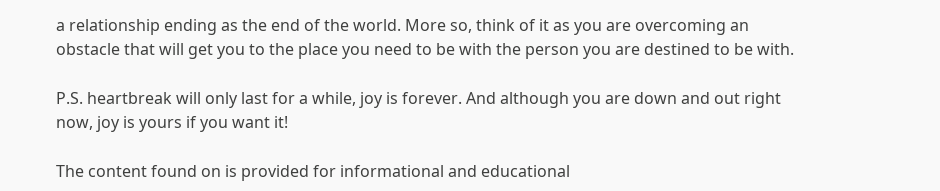a relationship ending as the end of the world. More so, think of it as you are overcoming an obstacle that will get you to the place you need to be with the person you are destined to be with.

P.S. heartbreak will only last for a while, joy is forever. And although you are down and out right now, joy is yours if you want it!

The content found on is provided for informational and educational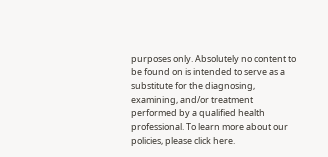purposes only. Absolutely no content to be found on is intended to serve as a substitute for the diagnosing, examining, and/or treatment performed by a qualified health professional. To learn more about our policies, please click here.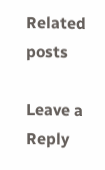Related posts

Leave a Reply